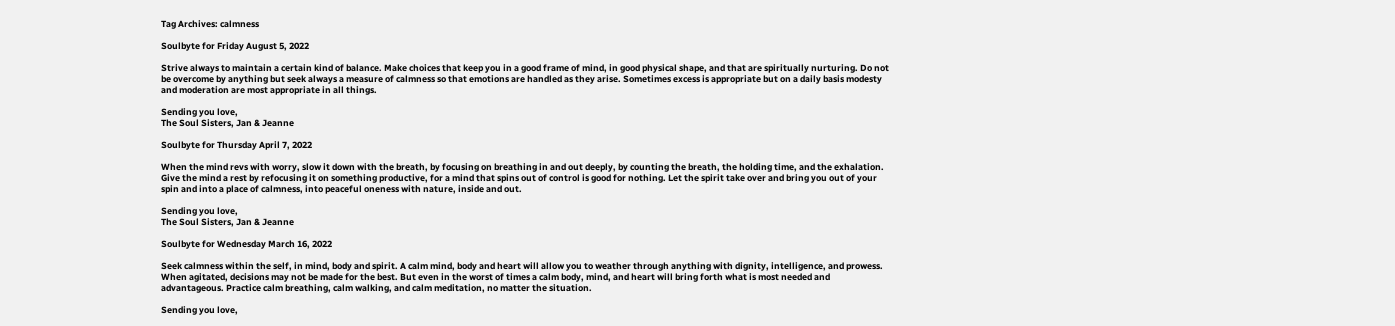Tag Archives: calmness

Soulbyte for Friday August 5, 2022

Strive always to maintain a certain kind of balance. Make choices that keep you in a good frame of mind, in good physical shape, and that are spiritually nurturing. Do not be overcome by anything but seek always a measure of calmness so that emotions are handled as they arise. Sometimes excess is appropriate but on a daily basis modesty and moderation are most appropriate in all things.

Sending you love,
The Soul Sisters, Jan & Jeanne

Soulbyte for Thursday April 7, 2022

When the mind revs with worry, slow it down with the breath, by focusing on breathing in and out deeply, by counting the breath, the holding time, and the exhalation. Give the mind a rest by refocusing it on something productive, for a mind that spins out of control is good for nothing. Let the spirit take over and bring you out of your spin and into a place of calmness, into peaceful oneness with nature, inside and out.

Sending you love,
The Soul Sisters, Jan & Jeanne

Soulbyte for Wednesday March 16, 2022

Seek calmness within the self, in mind, body and spirit. A calm mind, body and heart will allow you to weather through anything with dignity, intelligence, and prowess. When agitated, decisions may not be made for the best. But even in the worst of times a calm body, mind, and heart will bring forth what is most needed and advantageous. Practice calm breathing, calm walking, and calm meditation, no matter the situation.

Sending you love,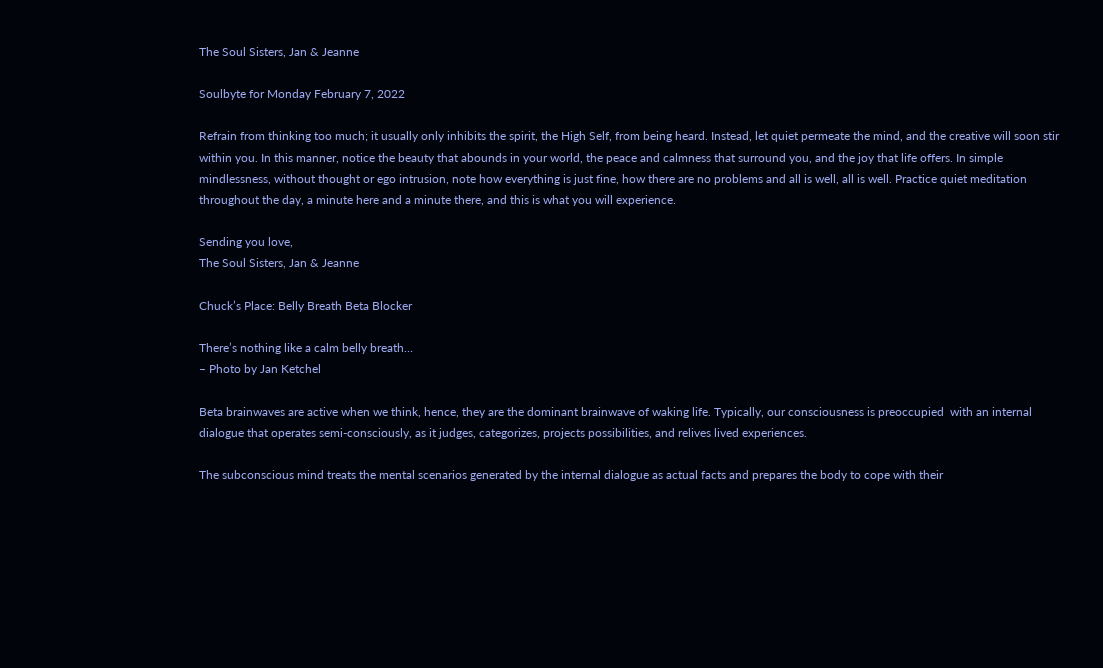The Soul Sisters, Jan & Jeanne

Soulbyte for Monday February 7, 2022

Refrain from thinking too much; it usually only inhibits the spirit, the High Self, from being heard. Instead, let quiet permeate the mind, and the creative will soon stir within you. In this manner, notice the beauty that abounds in your world, the peace and calmness that surround you, and the joy that life offers. In simple mindlessness, without thought or ego intrusion, note how everything is just fine, how there are no problems and all is well, all is well. Practice quiet meditation throughout the day, a minute here and a minute there, and this is what you will experience.

Sending you love,
The Soul Sisters, Jan & Jeanne

Chuck’s Place: Belly Breath Beta Blocker

There’s nothing like a calm belly breath…
– Photo by Jan Ketchel

Beta brainwaves are active when we think, hence, they are the dominant brainwave of waking life. Typically, our consciousness is preoccupied  with an internal dialogue that operates semi-consciously, as it judges, categorizes, projects possibilities, and relives lived experiences.

The subconscious mind treats the mental scenarios generated by the internal dialogue as actual facts and prepares the body to cope with their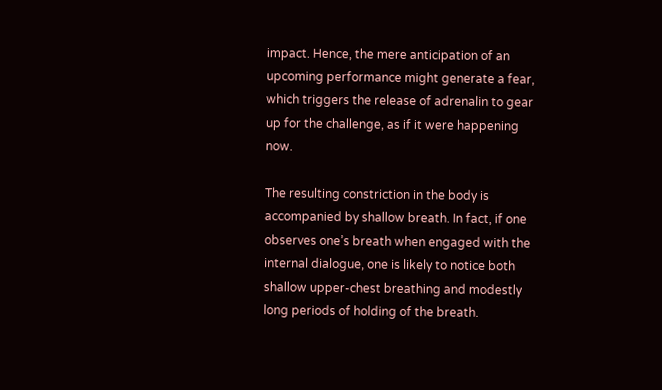impact. Hence, the mere anticipation of an upcoming performance might generate a fear, which triggers the release of adrenalin to gear up for the challenge, as if it were happening now.

The resulting constriction in the body is accompanied by shallow breath. In fact, if one observes one’s breath when engaged with the internal dialogue, one is likely to notice both shallow upper-chest breathing and modestly long periods of holding of the breath.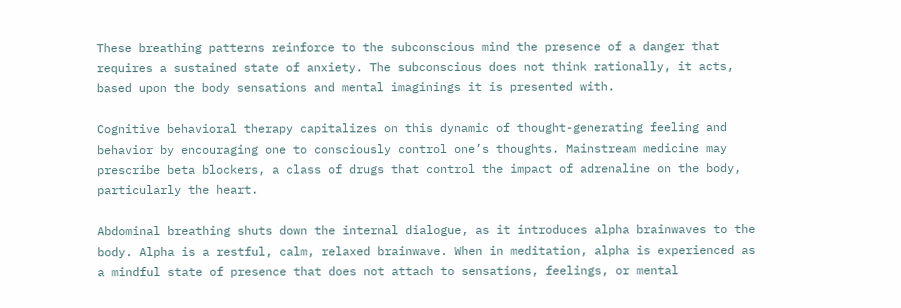These breathing patterns reinforce to the subconscious mind the presence of a danger that requires a sustained state of anxiety. The subconscious does not think rationally, it acts, based upon the body sensations and mental imaginings it is presented with.

Cognitive behavioral therapy capitalizes on this dynamic of thought-generating feeling and behavior by encouraging one to consciously control one’s thoughts. Mainstream medicine may prescribe beta blockers, a class of drugs that control the impact of adrenaline on the body, particularly the heart.

Abdominal breathing shuts down the internal dialogue, as it introduces alpha brainwaves to the body. Alpha is a restful, calm, relaxed brainwave. When in meditation, alpha is experienced as a mindful state of presence that does not attach to sensations, feelings, or mental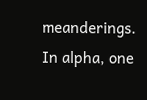meanderings. In alpha, one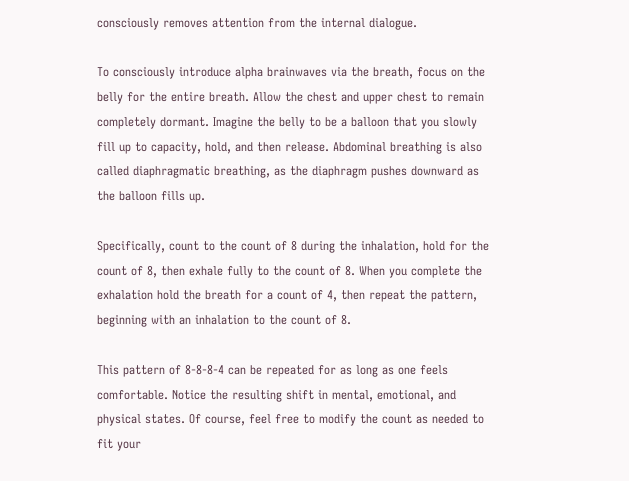consciously removes attention from the internal dialogue.

To consciously introduce alpha brainwaves via the breath, focus on the belly for the entire breath. Allow the chest and upper chest to remain completely dormant. Imagine the belly to be a balloon that you slowly fill up to capacity, hold, and then release. Abdominal breathing is also called diaphragmatic breathing, as the diaphragm pushes downward as the balloon fills up.

Specifically, count to the count of 8 during the inhalation, hold for the count of 8, then exhale fully to the count of 8. When you complete the exhalation hold the breath for a count of 4, then repeat the pattern, beginning with an inhalation to the count of 8.

This pattern of 8-8-8-4 can be repeated for as long as one feels comfortable. Notice the resulting shift in mental, emotional, and physical states. Of course, feel free to modify the count as needed to fit your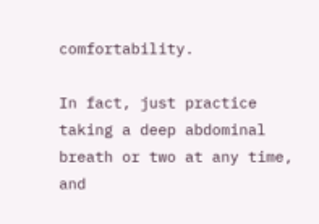comfortability.

In fact, just practice taking a deep abdominal breath or two at any time, and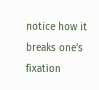notice how it breaks one’s fixation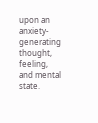upon an anxiety-generating thought, feeling, and mental state.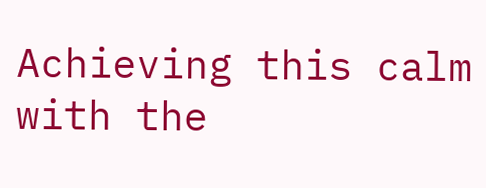Achieving this calm with the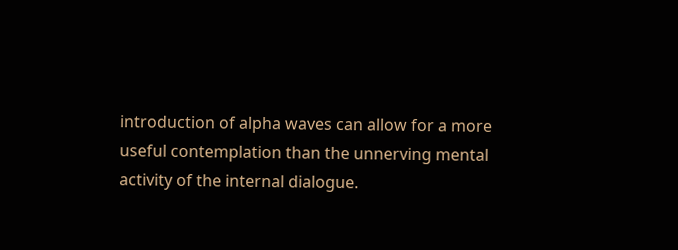introduction of alpha waves can allow for a more useful contemplation than the unnerving mental activity of the internal dialogue.